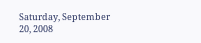Saturday, September 20, 2008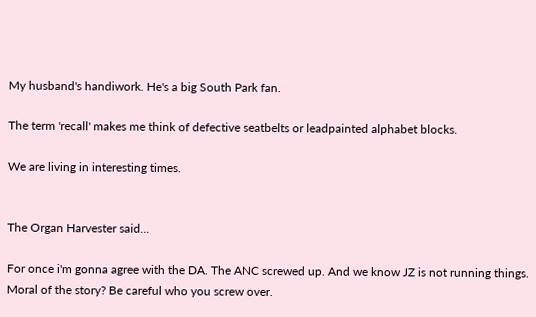My husband's handiwork. He's a big South Park fan.

The term 'recall' makes me think of defective seatbelts or leadpainted alphabet blocks.

We are living in interesting times.


The Organ Harvester said...

For once i'm gonna agree with the DA. The ANC screwed up. And we know JZ is not running things. Moral of the story? Be careful who you screw over.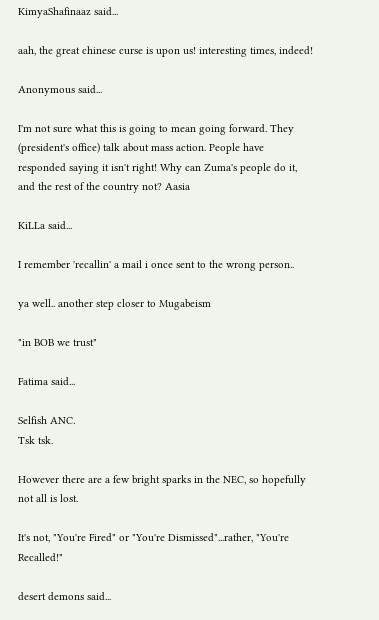KimyaShafinaaz said...

aah, the great chinese curse is upon us! interesting times, indeed!

Anonymous said...

I'm not sure what this is going to mean going forward. They (president's office) talk about mass action. People have responded saying it isn't right! Why can Zuma's people do it, and the rest of the country not? Aasia

KiLLa said...

I remember 'recallin' a mail i once sent to the wrong person..

ya well.. another step closer to Mugabeism

"in BOB we trust"

Fatima said...

Selfish ANC.
Tsk tsk.

However there are a few bright sparks in the NEC, so hopefully not all is lost.

It's not, "You're Fired" or "You're Dismissed"...rather, "You're Recalled!"

desert demons said...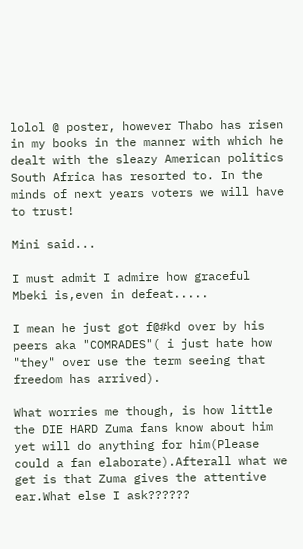lolol @ poster, however Thabo has risen in my books in the manner with which he dealt with the sleazy American politics South Africa has resorted to. In the minds of next years voters we will have to trust!

Mini said...

I must admit I admire how graceful Mbeki is,even in defeat.....

I mean he just got f@#kd over by his peers aka "COMRADES"( i just hate how "they" over use the term seeing that freedom has arrived).

What worries me though, is how little the DIE HARD Zuma fans know about him yet will do anything for him(Please could a fan elaborate).Afterall what we get is that Zuma gives the attentive ear.What else I ask??????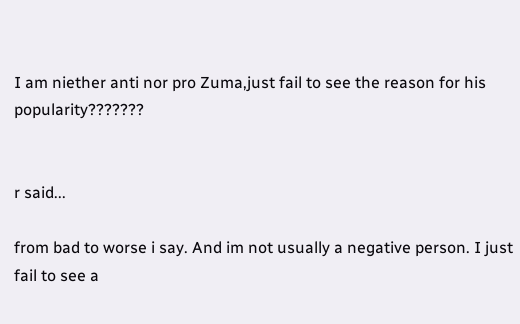I am niether anti nor pro Zuma,just fail to see the reason for his popularity???????


r said...

from bad to worse i say. And im not usually a negative person. I just fail to see a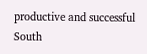productive and successful South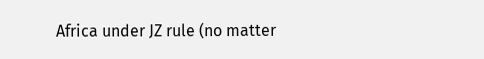Africa under JZ rule (no matter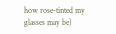how rose-tinted my glasses may be)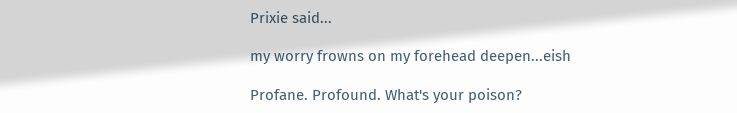Prixie said...

my worry frowns on my forehead deepen...eish

Profane. Profound. What's your poison?